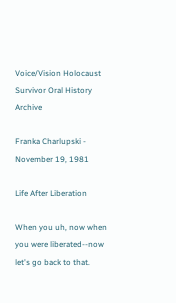Voice/Vision Holocaust Survivor Oral History Archive

Franka Charlupski - November 19, 1981

Life After Liberation

When you uh, now when you were liberated--now let's go back to that.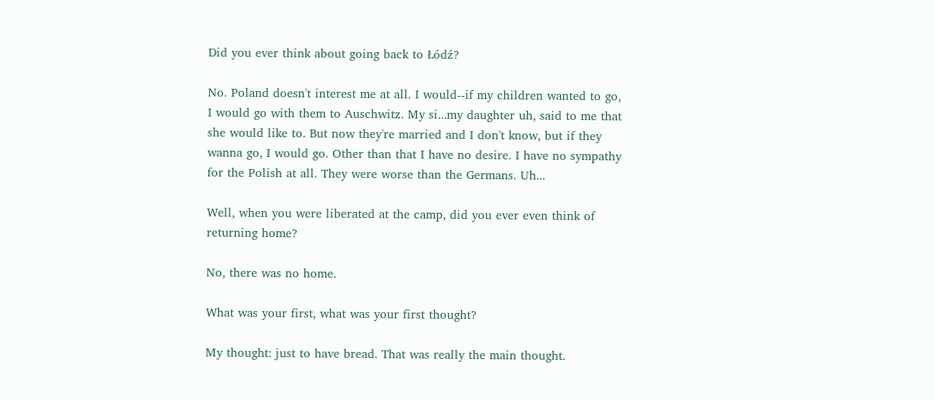Did you ever think about going back to Łódź?

No. Poland doesn't interest me at all. I would--if my children wanted to go, I would go with them to Auschwitz. My si...my daughter uh, said to me that she would like to. But now they're married and I don't know, but if they wanna go, I would go. Other than that I have no desire. I have no sympathy for the Polish at all. They were worse than the Germans. Uh...

Well, when you were liberated at the camp, did you ever even think of returning home?

No, there was no home.

What was your first, what was your first thought?

My thought: just to have bread. That was really the main thought.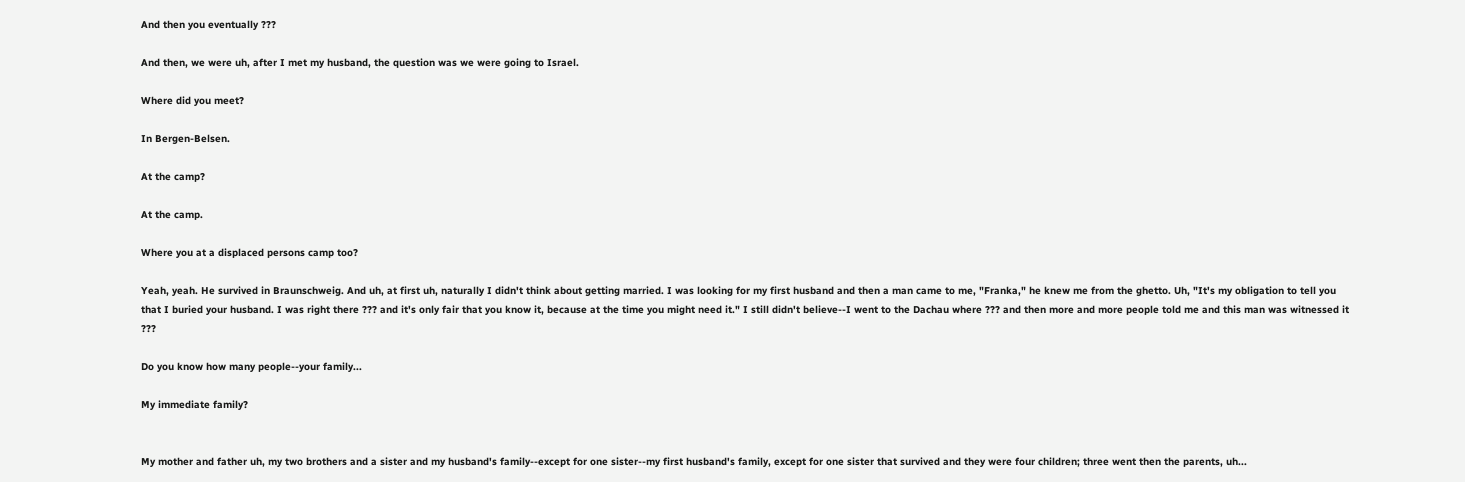And then you eventually ???

And then, we were uh, after I met my husband, the question was we were going to Israel.

Where did you meet?

In Bergen-Belsen.

At the camp?

At the camp.

Where you at a displaced persons camp too?

Yeah, yeah. He survived in Braunschweig. And uh, at first uh, naturally I didn't think about getting married. I was looking for my first husband and then a man came to me, "Franka," he knew me from the ghetto. Uh, "It's my obligation to tell you that I buried your husband. I was right there ??? and it's only fair that you know it, because at the time you might need it." I still didn't believe--I went to the Dachau where ??? and then more and more people told me and this man was witnessed it ???

Do you know how many people--your family...

My immediate family?


My mother and father uh, my two brothers and a sister and my husband's family--except for one sister--my first husband's family, except for one sister that survived and they were four children; three went then the parents, uh...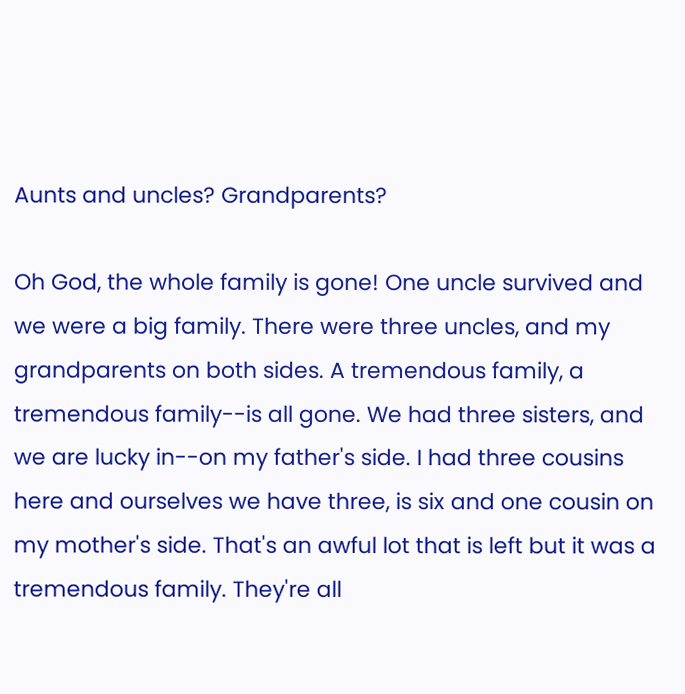Aunts and uncles? Grandparents?

Oh God, the whole family is gone! One uncle survived and we were a big family. There were three uncles, and my grandparents on both sides. A tremendous family, a tremendous family--is all gone. We had three sisters, and we are lucky in--on my father's side. I had three cousins here and ourselves we have three, is six and one cousin on my mother's side. That's an awful lot that is left but it was a tremendous family. They're all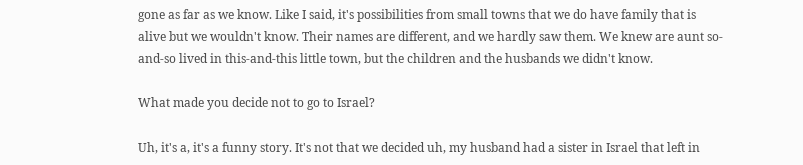gone as far as we know. Like I said, it's possibilities from small towns that we do have family that is alive but we wouldn't know. Their names are different, and we hardly saw them. We knew are aunt so-and-so lived in this-and-this little town, but the children and the husbands we didn't know.

What made you decide not to go to Israel?

Uh, it's a, it's a funny story. It's not that we decided uh, my husband had a sister in Israel that left in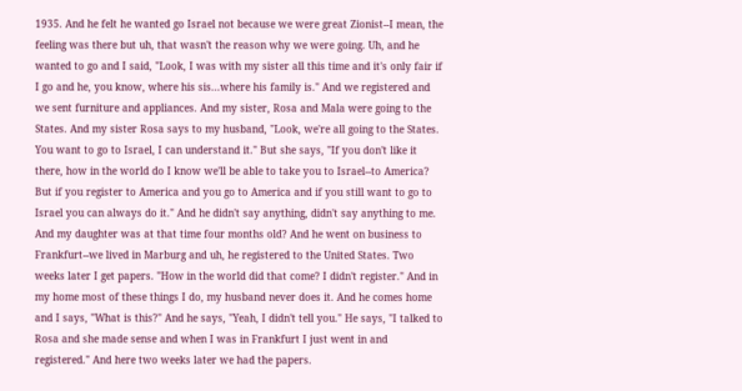1935. And he felt he wanted go Israel not because we were great Zionist--I mean, the feeling was there but uh, that wasn't the reason why we were going. Uh, and he wanted to go and I said, "Look, I was with my sister all this time and it's only fair if I go and he, you know, where his sis...where his family is." And we registered and we sent furniture and appliances. And my sister, Rosa and Mala were going to the States. And my sister Rosa says to my husband, "Look, we're all going to the States. You want to go to Israel, I can understand it." But she says, "If you don't like it there, how in the world do I know we'll be able to take you to Israel--to America? But if you register to America and you go to America and if you still want to go to Israel you can always do it." And he didn't say anything, didn't say anything to me. And my daughter was at that time four months old? And he went on business to Frankfurt--we lived in Marburg and uh, he registered to the United States. Two weeks later I get papers. "How in the world did that come? I didn't register." And in my home most of these things I do, my husband never does it. And he comes home and I says, "What is this?" And he says, "Yeah, I didn't tell you." He says, "I talked to Rosa and she made sense and when I was in Frankfurt I just went in and registered." And here two weeks later we had the papers.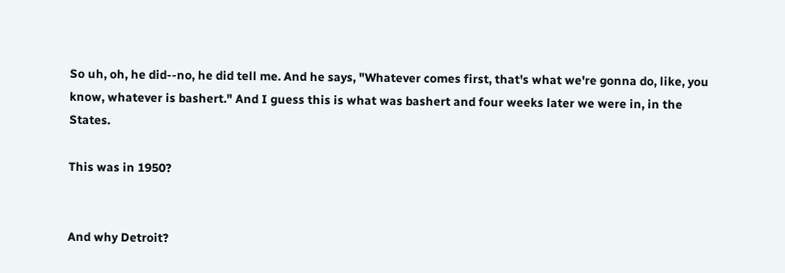So uh, oh, he did--no, he did tell me. And he says, "Whatever comes first, that's what we're gonna do, like, you know, whatever is bashert." And I guess this is what was bashert and four weeks later we were in, in the States.

This was in 1950?


And why Detroit?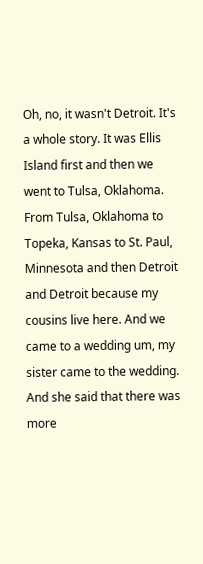Oh, no, it wasn't Detroit. It's a whole story. It was Ellis Island first and then we went to Tulsa, Oklahoma. From Tulsa, Oklahoma to Topeka, Kansas to St. Paul, Minnesota and then Detroit and Detroit because my cousins live here. And we came to a wedding um, my sister came to the wedding. And she said that there was more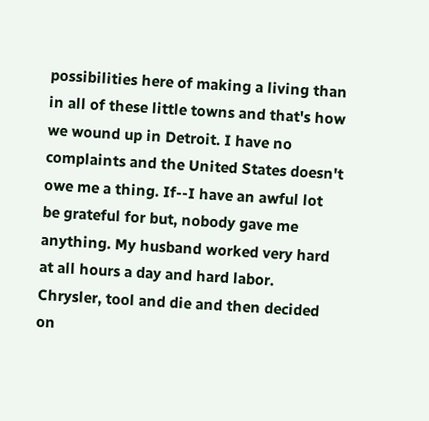possibilities here of making a living than in all of these little towns and that's how we wound up in Detroit. I have no complaints and the United States doesn't owe me a thing. If--I have an awful lot be grateful for but, nobody gave me anything. My husband worked very hard at all hours a day and hard labor. Chrysler, tool and die and then decided on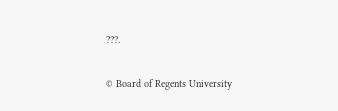???.

© Board of Regents University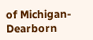of Michigan-Dearborn